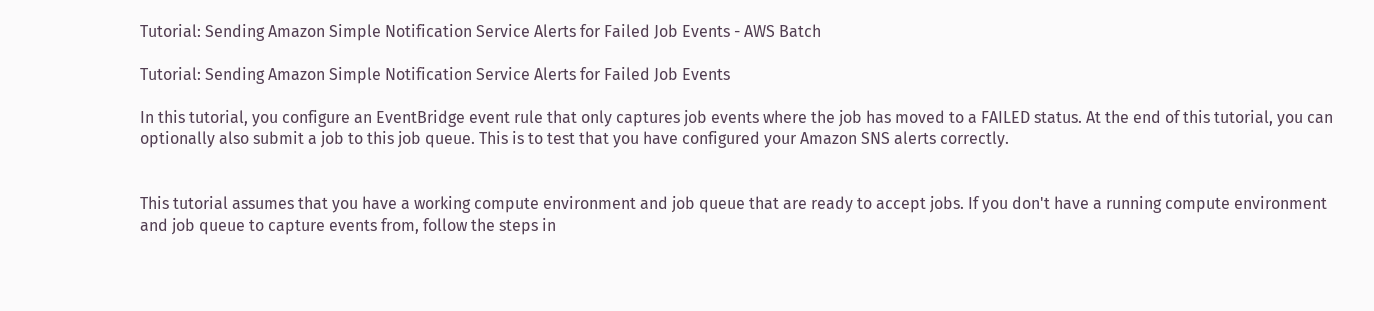Tutorial: Sending Amazon Simple Notification Service Alerts for Failed Job Events - AWS Batch

Tutorial: Sending Amazon Simple Notification Service Alerts for Failed Job Events

In this tutorial, you configure an EventBridge event rule that only captures job events where the job has moved to a FAILED status. At the end of this tutorial, you can optionally also submit a job to this job queue. This is to test that you have configured your Amazon SNS alerts correctly.


This tutorial assumes that you have a working compute environment and job queue that are ready to accept jobs. If you don't have a running compute environment and job queue to capture events from, follow the steps in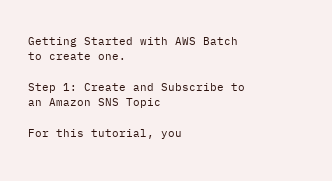Getting Started with AWS Batch to create one.

Step 1: Create and Subscribe to an Amazon SNS Topic

For this tutorial, you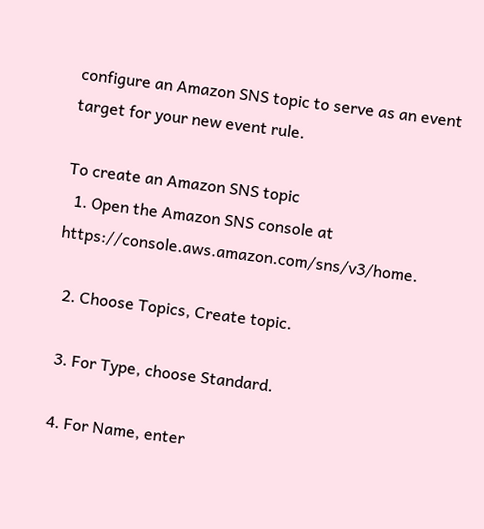configure an Amazon SNS topic to serve as an event target for your new event rule.

To create an Amazon SNS topic
  1. Open the Amazon SNS console at https://console.aws.amazon.com/sns/v3/home.

  2. Choose Topics, Create topic.

  3. For Type, choose Standard.

  4. For Name, enter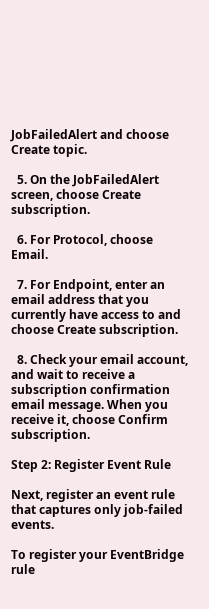JobFailedAlert and choose Create topic.

  5. On the JobFailedAlert screen, choose Create subscription.

  6. For Protocol, choose Email.

  7. For Endpoint, enter an email address that you currently have access to and choose Create subscription.

  8. Check your email account, and wait to receive a subscription confirmation email message. When you receive it, choose Confirm subscription.

Step 2: Register Event Rule

Next, register an event rule that captures only job-failed events.

To register your EventBridge rule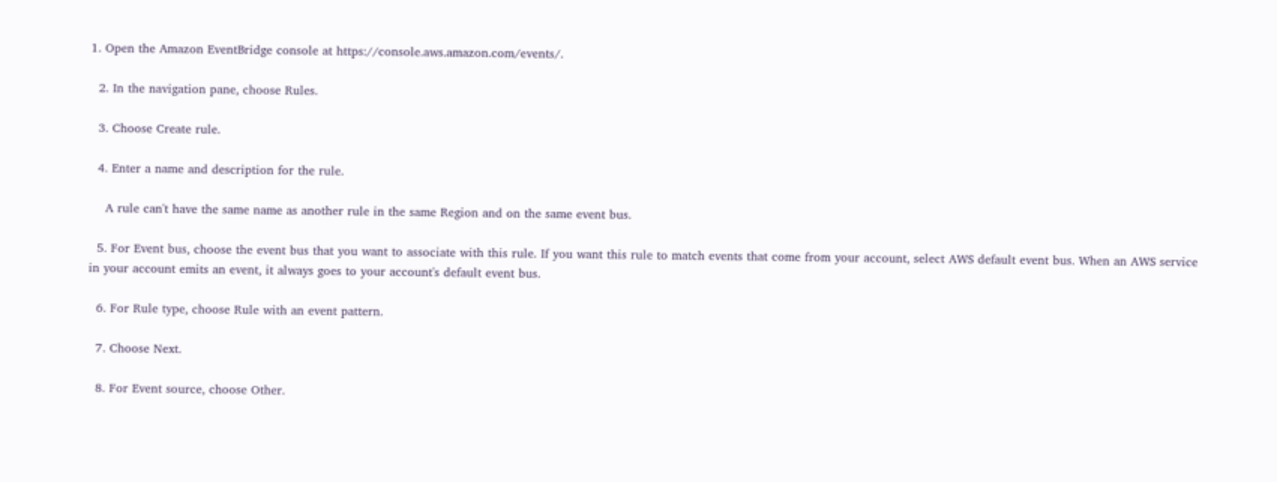1. Open the Amazon EventBridge console at https://console.aws.amazon.com/events/.

  2. In the navigation pane, choose Rules.

  3. Choose Create rule.

  4. Enter a name and description for the rule.

    A rule can't have the same name as another rule in the same Region and on the same event bus.

  5. For Event bus, choose the event bus that you want to associate with this rule. If you want this rule to match events that come from your account, select AWS default event bus. When an AWS service in your account emits an event, it always goes to your account's default event bus.

  6. For Rule type, choose Rule with an event pattern.

  7. Choose Next.

  8. For Event source, choose Other.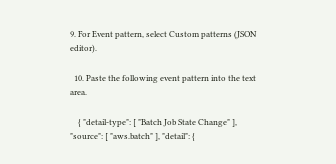9. For Event pattern, select Custom patterns (JSON editor).

  10. Paste the following event pattern into the text area.

    { "detail-type": [ "Batch Job State Change" ], "source": [ "aws.batch" ], "detail": {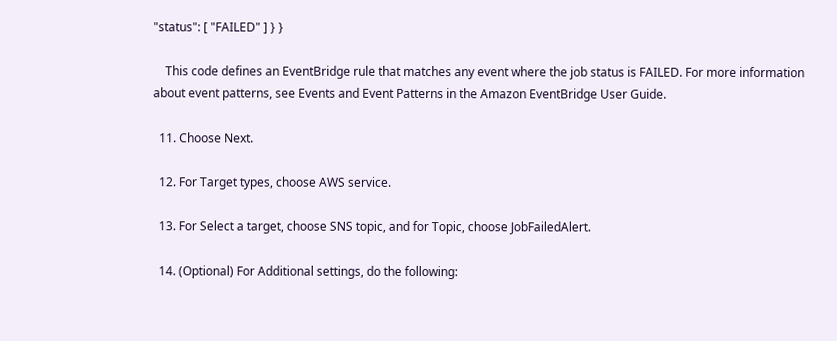"status": [ "FAILED" ] } }

    This code defines an EventBridge rule that matches any event where the job status is FAILED. For more information about event patterns, see Events and Event Patterns in the Amazon EventBridge User Guide.

  11. Choose Next.

  12. For Target types, choose AWS service.

  13. For Select a target, choose SNS topic, and for Topic, choose JobFailedAlert.

  14. (Optional) For Additional settings, do the following: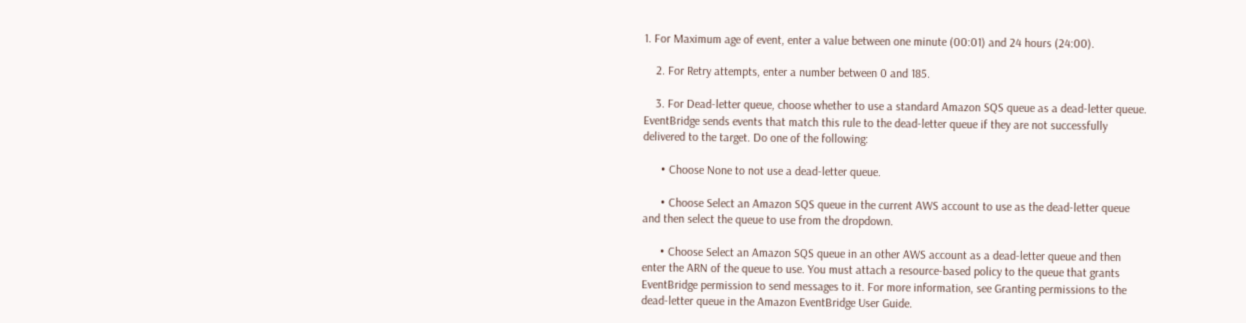1. For Maximum age of event, enter a value between one minute (00:01) and 24 hours (24:00).

    2. For Retry attempts, enter a number between 0 and 185.

    3. For Dead-letter queue, choose whether to use a standard Amazon SQS queue as a dead-letter queue. EventBridge sends events that match this rule to the dead-letter queue if they are not successfully delivered to the target. Do one of the following:

      • Choose None to not use a dead-letter queue.

      • Choose Select an Amazon SQS queue in the current AWS account to use as the dead-letter queue and then select the queue to use from the dropdown.

      • Choose Select an Amazon SQS queue in an other AWS account as a dead-letter queue and then enter the ARN of the queue to use. You must attach a resource-based policy to the queue that grants EventBridge permission to send messages to it. For more information, see Granting permissions to the dead-letter queue in the Amazon EventBridge User Guide.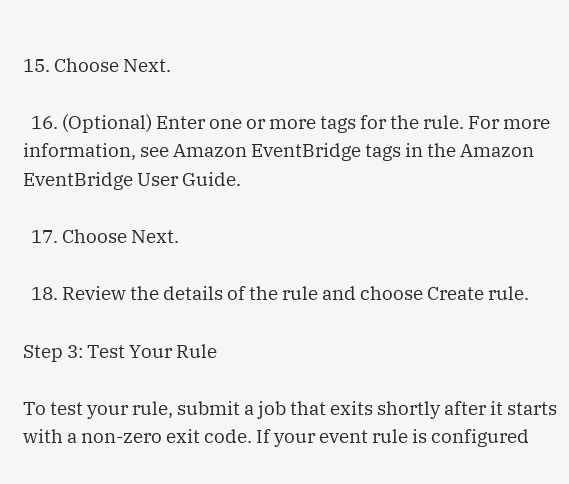15. Choose Next.

  16. (Optional) Enter one or more tags for the rule. For more information, see Amazon EventBridge tags in the Amazon EventBridge User Guide.

  17. Choose Next.

  18. Review the details of the rule and choose Create rule.

Step 3: Test Your Rule

To test your rule, submit a job that exits shortly after it starts with a non-zero exit code. If your event rule is configured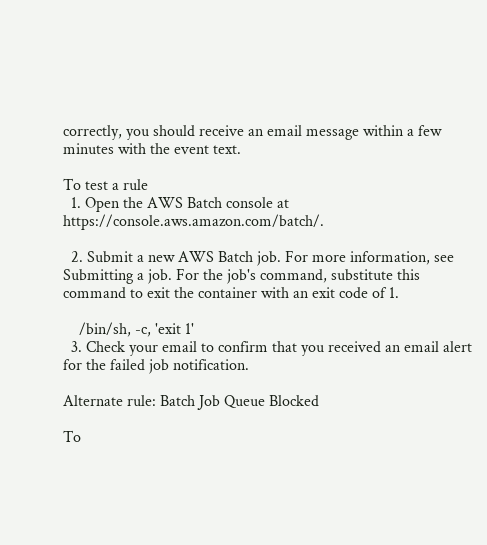correctly, you should receive an email message within a few minutes with the event text.

To test a rule
  1. Open the AWS Batch console at https://console.aws.amazon.com/batch/.

  2. Submit a new AWS Batch job. For more information, see Submitting a job. For the job's command, substitute this command to exit the container with an exit code of 1.

    /bin/sh, -c, 'exit 1'
  3. Check your email to confirm that you received an email alert for the failed job notification.

Alternate rule: Batch Job Queue Blocked

To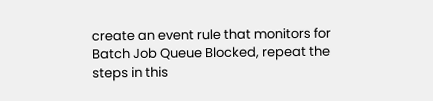create an event rule that monitors for Batch Job Queue Blocked, repeat the steps in this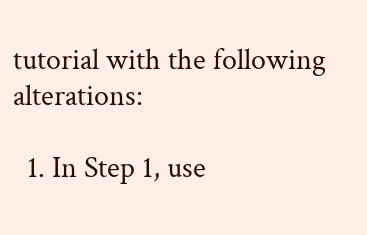tutorial with the following alterations:

  1. In Step 1, use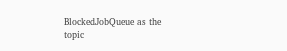BlockedJobQueue as the topic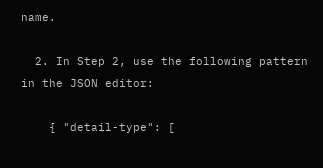name.

  2. In Step 2, use the following pattern in the JSON editor:

    { "detail-type": [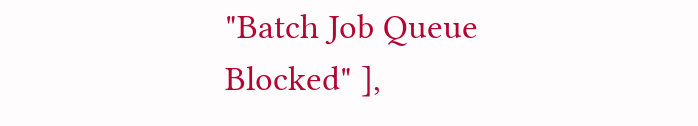"Batch Job Queue Blocked" ],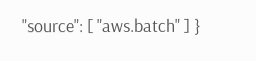"source": [ "aws.batch" ] }